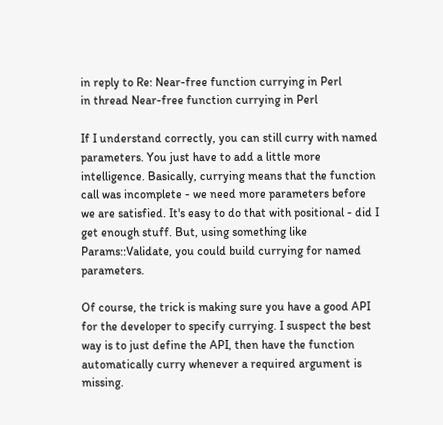in reply to Re: Near-free function currying in Perl
in thread Near-free function currying in Perl

If I understand correctly, you can still curry with named parameters. You just have to add a little more intelligence. Basically, currying means that the function call was incomplete - we need more parameters before we are satisfied. It's easy to do that with positional - did I get enough stuff. But, using something like Params::Validate, you could build currying for named parameters.

Of course, the trick is making sure you have a good API for the developer to specify currying. I suspect the best way is to just define the API, then have the function automatically curry whenever a required argument is missing.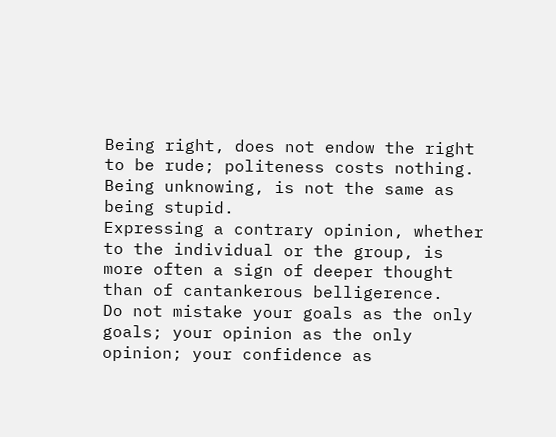Being right, does not endow the right to be rude; politeness costs nothing.
Being unknowing, is not the same as being stupid.
Expressing a contrary opinion, whether to the individual or the group, is more often a sign of deeper thought than of cantankerous belligerence.
Do not mistake your goals as the only goals; your opinion as the only opinion; your confidence as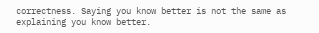correctness. Saying you know better is not the same as explaining you know better.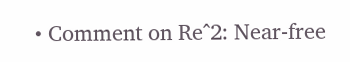• Comment on Re^2: Near-free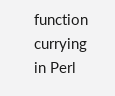function currying in Perl